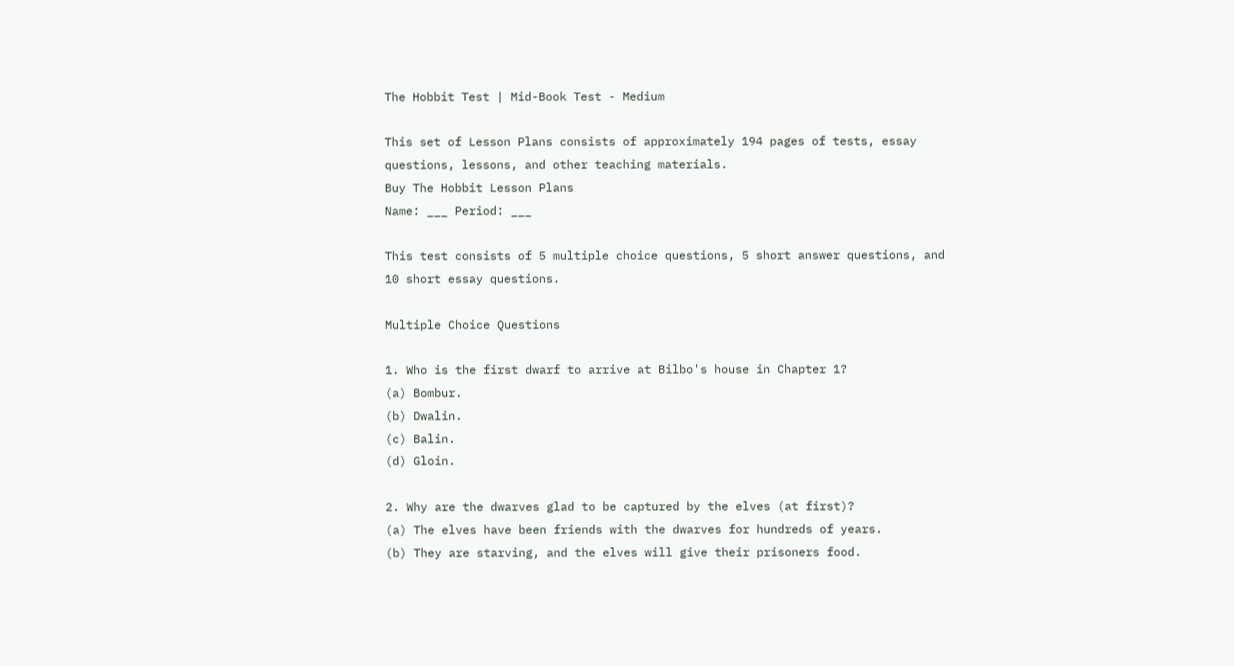The Hobbit Test | Mid-Book Test - Medium

This set of Lesson Plans consists of approximately 194 pages of tests, essay questions, lessons, and other teaching materials.
Buy The Hobbit Lesson Plans
Name: ___ Period: ___

This test consists of 5 multiple choice questions, 5 short answer questions, and 10 short essay questions.

Multiple Choice Questions

1. Who is the first dwarf to arrive at Bilbo's house in Chapter 1?
(a) Bombur.
(b) Dwalin.
(c) Balin.
(d) Gloin.

2. Why are the dwarves glad to be captured by the elves (at first)?
(a) The elves have been friends with the dwarves for hundreds of years.
(b) They are starving, and the elves will give their prisoners food.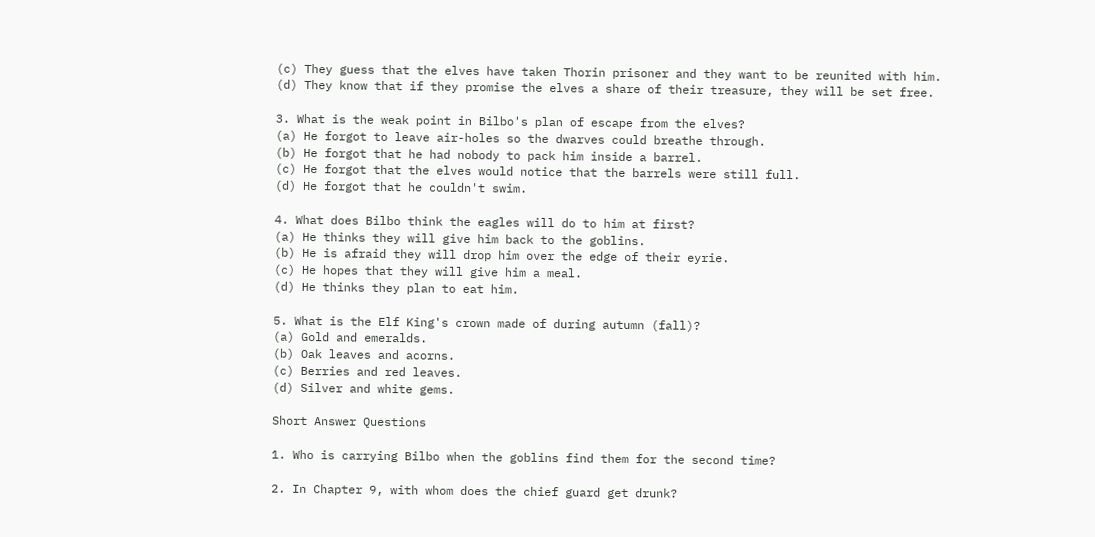(c) They guess that the elves have taken Thorin prisoner and they want to be reunited with him.
(d) They know that if they promise the elves a share of their treasure, they will be set free.

3. What is the weak point in Bilbo's plan of escape from the elves?
(a) He forgot to leave air-holes so the dwarves could breathe through.
(b) He forgot that he had nobody to pack him inside a barrel.
(c) He forgot that the elves would notice that the barrels were still full.
(d) He forgot that he couldn't swim.

4. What does Bilbo think the eagles will do to him at first?
(a) He thinks they will give him back to the goblins.
(b) He is afraid they will drop him over the edge of their eyrie.
(c) He hopes that they will give him a meal.
(d) He thinks they plan to eat him.

5. What is the Elf King's crown made of during autumn (fall)?
(a) Gold and emeralds.
(b) Oak leaves and acorns.
(c) Berries and red leaves.
(d) Silver and white gems.

Short Answer Questions

1. Who is carrying Bilbo when the goblins find them for the second time?

2. In Chapter 9, with whom does the chief guard get drunk?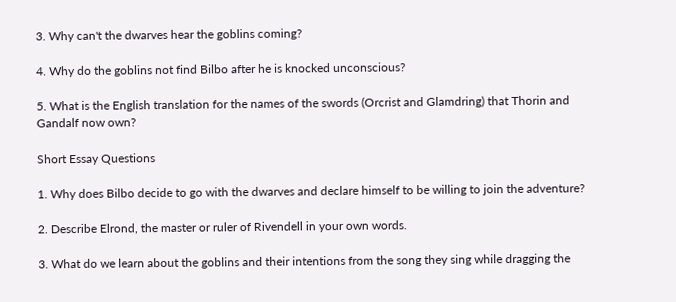3. Why can't the dwarves hear the goblins coming?

4. Why do the goblins not find Bilbo after he is knocked unconscious?

5. What is the English translation for the names of the swords (Orcrist and Glamdring) that Thorin and Gandalf now own?

Short Essay Questions

1. Why does Bilbo decide to go with the dwarves and declare himself to be willing to join the adventure?

2. Describe Elrond, the master or ruler of Rivendell in your own words.

3. What do we learn about the goblins and their intentions from the song they sing while dragging the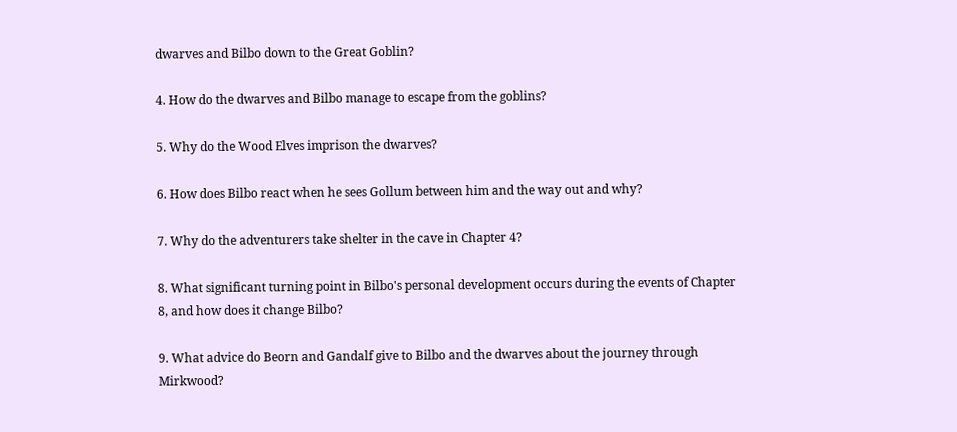dwarves and Bilbo down to the Great Goblin?

4. How do the dwarves and Bilbo manage to escape from the goblins?

5. Why do the Wood Elves imprison the dwarves?

6. How does Bilbo react when he sees Gollum between him and the way out and why?

7. Why do the adventurers take shelter in the cave in Chapter 4?

8. What significant turning point in Bilbo's personal development occurs during the events of Chapter 8, and how does it change Bilbo?

9. What advice do Beorn and Gandalf give to Bilbo and the dwarves about the journey through Mirkwood?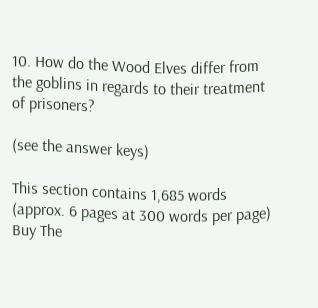10. How do the Wood Elves differ from the goblins in regards to their treatment of prisoners?

(see the answer keys)

This section contains 1,685 words
(approx. 6 pages at 300 words per page)
Buy The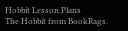Hobbit Lesson Plans
The Hobbit from BookRags.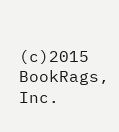(c)2015 BookRags, Inc.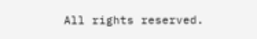All rights reserved.